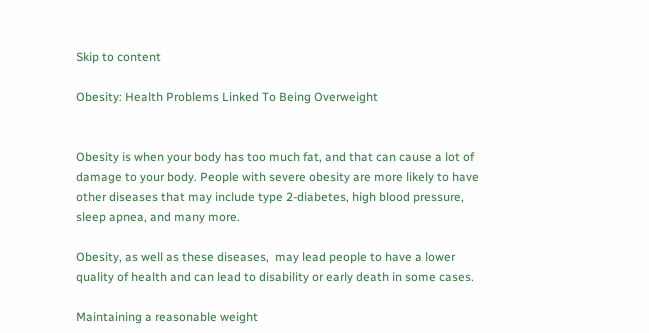Skip to content

Obesity: Health Problems Linked To Being Overweight


Obesity is when your body has too much fat, and that can cause a lot of damage to your body. People with severe obesity are more likely to have other diseases that may include type 2-diabetes, high blood pressure, sleep apnea, and many more.

Obesity, as well as these diseases,  may lead people to have a lower quality of health and can lead to disability or early death in some cases.

Maintaining a reasonable weight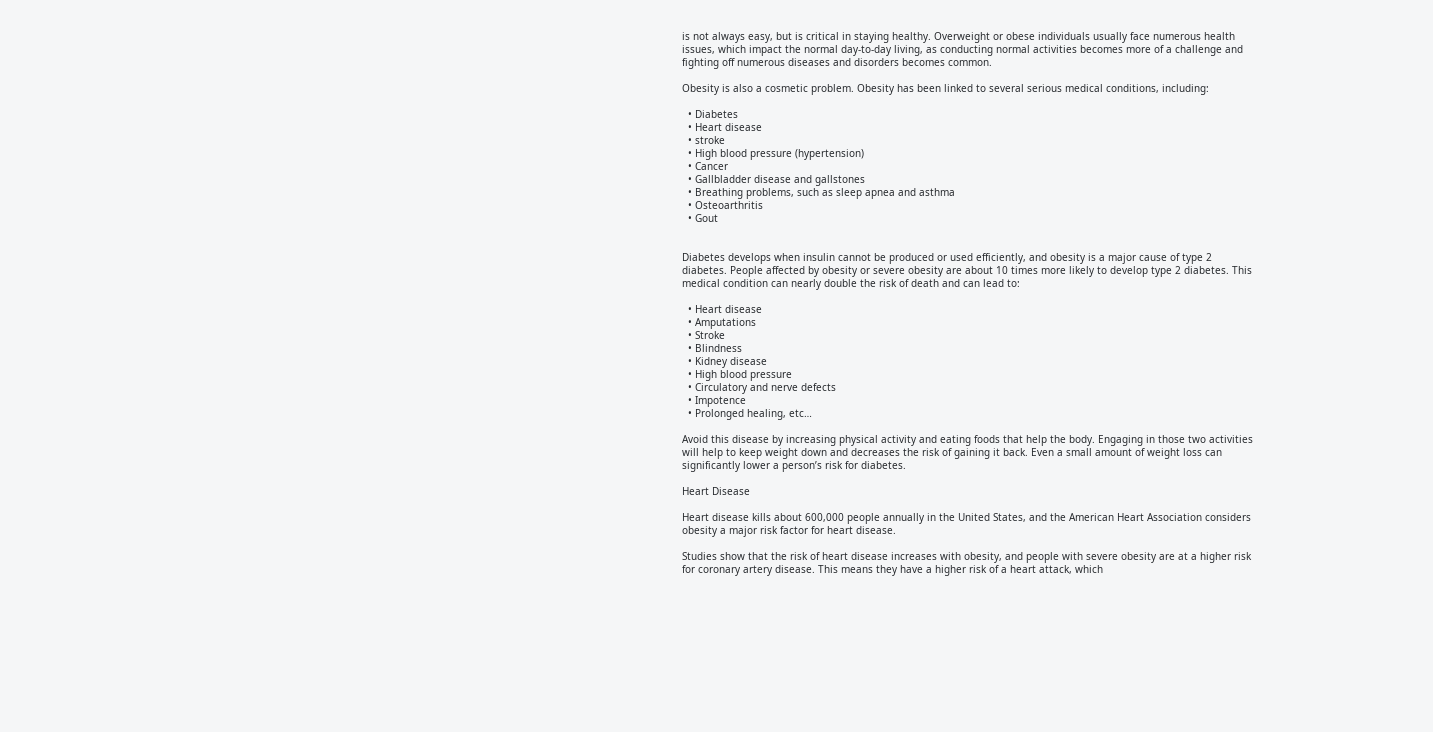is not always easy, but is critical in staying healthy. Overweight or obese individuals usually face numerous health issues, which impact the normal day-to-day living, as conducting normal activities becomes more of a challenge and fighting off numerous diseases and disorders becomes common.

Obesity is also a cosmetic problem. Obesity has been linked to several serious medical conditions, including:

  • Diabetes
  • Heart disease
  • stroke
  • High blood pressure (hypertension)
  • Cancer
  • Gallbladder disease and gallstones
  • Breathing problems, such as sleep apnea and asthma
  • Osteoarthritis
  • Gout


Diabetes develops when insulin cannot be produced or used efficiently, and obesity is a major cause of type 2 diabetes. People affected by obesity or severe obesity are about 10 times more likely to develop type 2 diabetes. This medical condition can nearly double the risk of death and can lead to:

  • Heart disease
  • Amputations
  • Stroke
  • Blindness
  • Kidney disease
  • High blood pressure
  • Circulatory and nerve defects
  • Impotence
  • Prolonged healing, etc…

Avoid this disease by increasing physical activity and eating foods that help the body. Engaging in those two activities will help to keep weight down and decreases the risk of gaining it back. Even a small amount of weight loss can significantly lower a person’s risk for diabetes.

Heart Disease

Heart disease kills about 600,000 people annually in the United States, and the American Heart Association considers obesity a major risk factor for heart disease.

Studies show that the risk of heart disease increases with obesity, and people with severe obesity are at a higher risk for coronary artery disease. This means they have a higher risk of a heart attack, which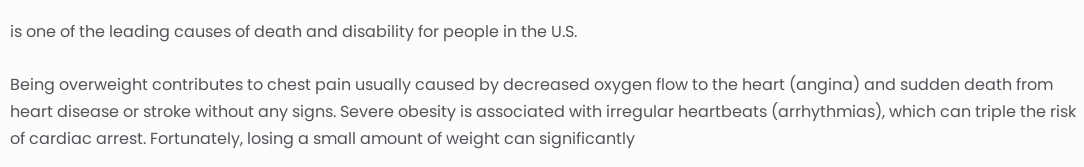is one of the leading causes of death and disability for people in the U.S.

Being overweight contributes to chest pain usually caused by decreased oxygen flow to the heart (angina) and sudden death from heart disease or stroke without any signs. Severe obesity is associated with irregular heartbeats (arrhythmias), which can triple the risk of cardiac arrest. Fortunately, losing a small amount of weight can significantly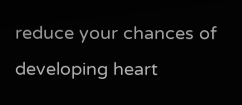reduce your chances of developing heart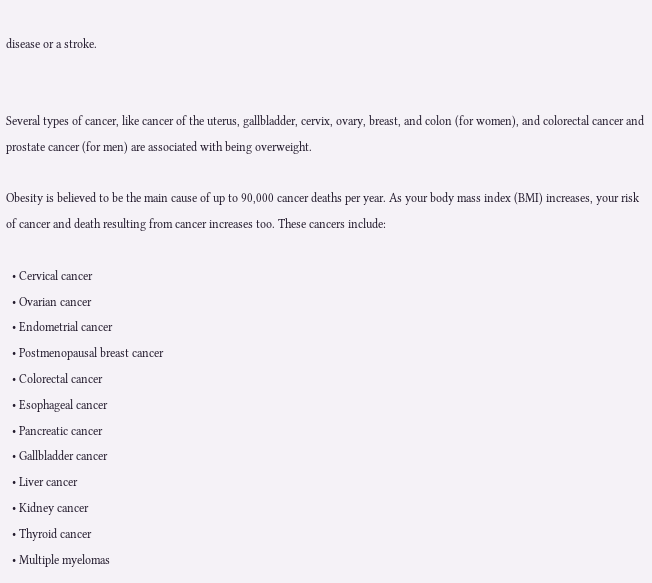disease or a stroke.


Several types of cancer, like cancer of the uterus, gallbladder, cervix, ovary, breast, and colon (for women), and colorectal cancer and prostate cancer (for men) are associated with being overweight.

Obesity is believed to be the main cause of up to 90,000 cancer deaths per year. As your body mass index (BMI) increases, your risk of cancer and death resulting from cancer increases too. These cancers include:

  • Cervical cancer
  • Ovarian cancer
  • Endometrial cancer
  • Postmenopausal breast cancer
  • Colorectal cancer
  • Esophageal cancer
  • Pancreatic cancer
  • Gallbladder cancer
  • Liver cancer
  • Kidney cancer
  • Thyroid cancer
  • Multiple myelomas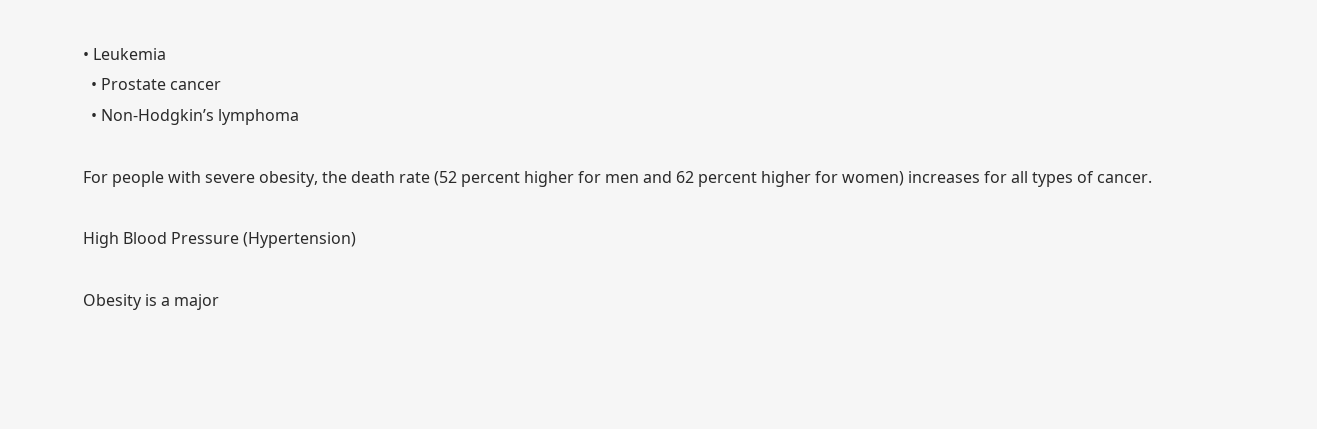• Leukemia
  • Prostate cancer
  • Non-Hodgkin’s lymphoma

For people with severe obesity, the death rate (52 percent higher for men and 62 percent higher for women) increases for all types of cancer.

High Blood Pressure (Hypertension)

Obesity is a major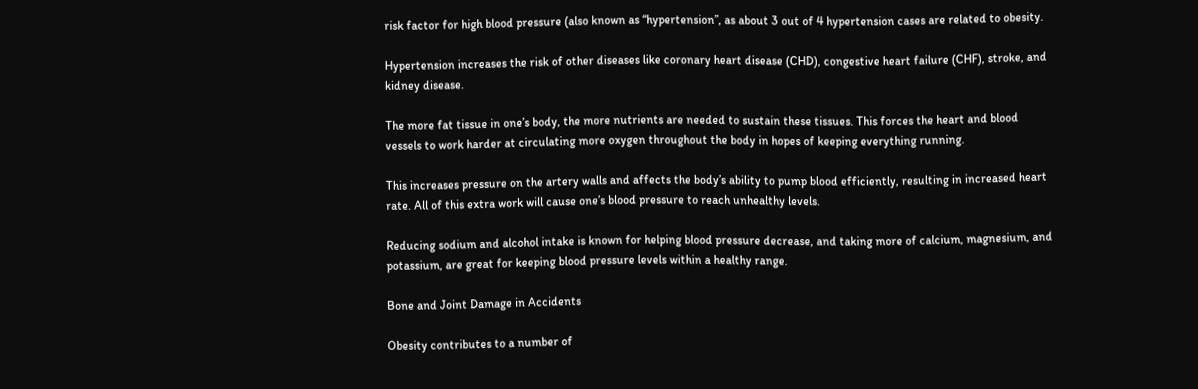risk factor for high blood pressure (also known as “hypertension”, as about 3 out of 4 hypertension cases are related to obesity.

Hypertension increases the risk of other diseases like coronary heart disease (CHD), congestive heart failure (CHF), stroke, and kidney disease.

The more fat tissue in one’s body, the more nutrients are needed to sustain these tissues. This forces the heart and blood vessels to work harder at circulating more oxygen throughout the body in hopes of keeping everything running.

This increases pressure on the artery walls and affects the body’s ability to pump blood efficiently, resulting in increased heart rate. All of this extra work will cause one’s blood pressure to reach unhealthy levels.

Reducing sodium and alcohol intake is known for helping blood pressure decrease, and taking more of calcium, magnesium, and potassium, are great for keeping blood pressure levels within a healthy range.

Bone and Joint Damage in Accidents

Obesity contributes to a number of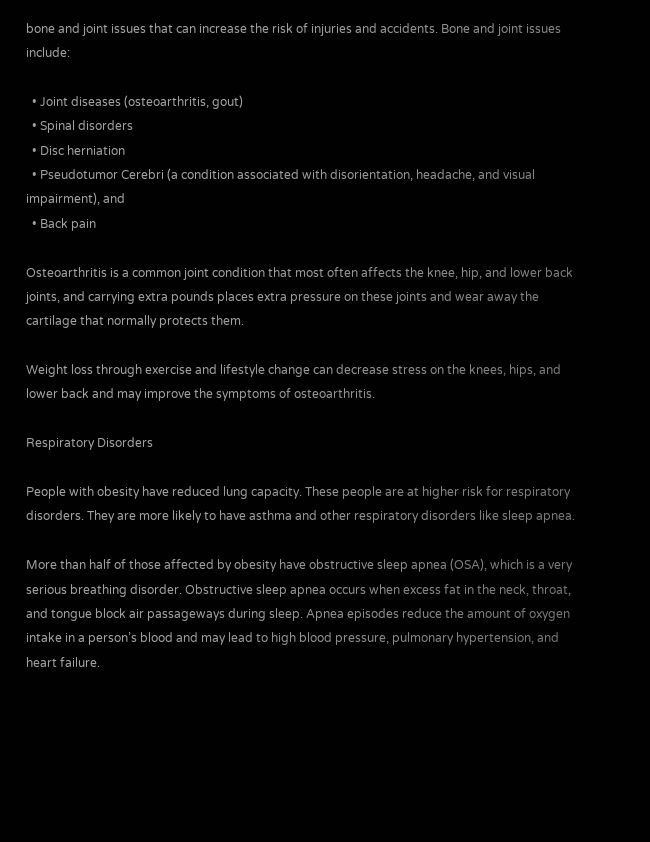bone and joint issues that can increase the risk of injuries and accidents. Bone and joint issues include:

  • Joint diseases (osteoarthritis, gout)
  • Spinal disorders
  • Disc herniation
  • Pseudotumor Cerebri (a condition associated with disorientation, headache, and visual impairment), and
  • Back pain

Osteoarthritis is a common joint condition that most often affects the knee, hip, and lower back joints, and carrying extra pounds places extra pressure on these joints and wear away the cartilage that normally protects them.

Weight loss through exercise and lifestyle change can decrease stress on the knees, hips, and lower back and may improve the symptoms of osteoarthritis.

Respiratory Disorders

People with obesity have reduced lung capacity. These people are at higher risk for respiratory disorders. They are more likely to have asthma and other respiratory disorders like sleep apnea.

More than half of those affected by obesity have obstructive sleep apnea (OSA), which is a very serious breathing disorder. Obstructive sleep apnea occurs when excess fat in the neck, throat, and tongue block air passageways during sleep. Apnea episodes reduce the amount of oxygen intake in a person’s blood and may lead to high blood pressure, pulmonary hypertension, and heart failure.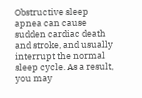Obstructive sleep apnea can cause sudden cardiac death and stroke, and usually interrupt the normal sleep cycle. As a result, you may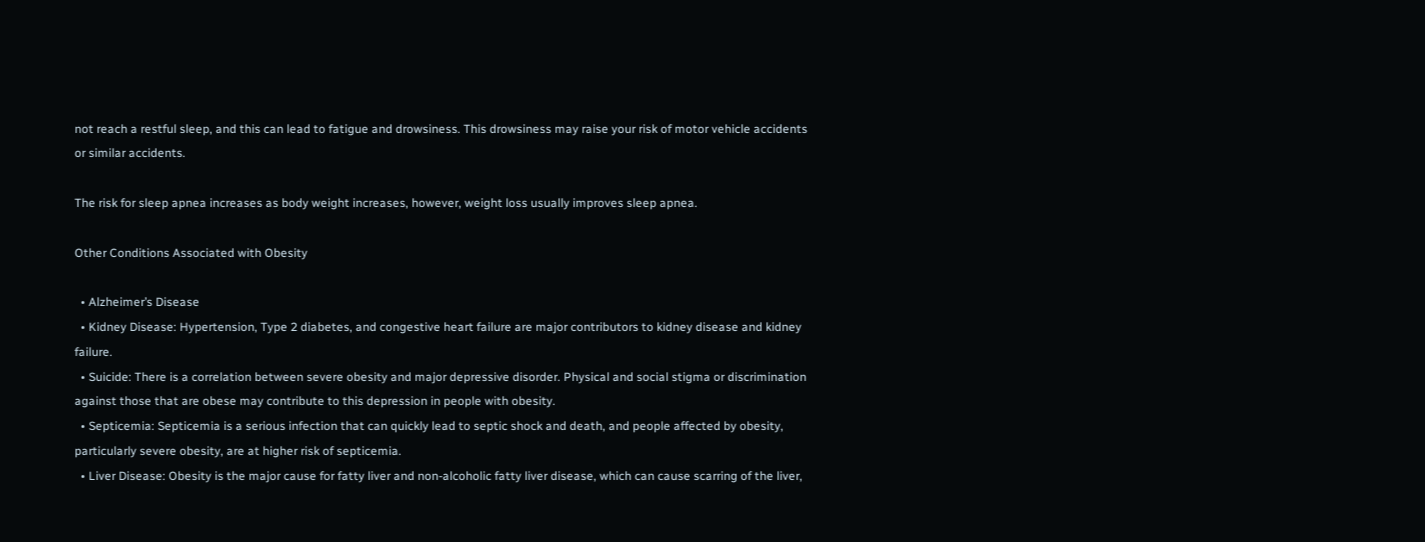not reach a restful sleep, and this can lead to fatigue and drowsiness. This drowsiness may raise your risk of motor vehicle accidents or similar accidents.

The risk for sleep apnea increases as body weight increases, however, weight loss usually improves sleep apnea.

Other Conditions Associated with Obesity

  • Alzheimer’s Disease
  • Kidney Disease: Hypertension, Type 2 diabetes, and congestive heart failure are major contributors to kidney disease and kidney failure.
  • Suicide: There is a correlation between severe obesity and major depressive disorder. Physical and social stigma or discrimination against those that are obese may contribute to this depression in people with obesity.
  • Septicemia: Septicemia is a serious infection that can quickly lead to septic shock and death, and people affected by obesity, particularly severe obesity, are at higher risk of septicemia.
  • Liver Disease: Obesity is the major cause for fatty liver and non-alcoholic fatty liver disease, which can cause scarring of the liver,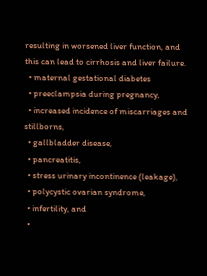resulting in worsened liver function, and this can lead to cirrhosis and liver failure.
  • maternal gestational diabetes
  • preeclampsia during pregnancy,
  • increased incidence of miscarriages and stillborns,
  • gallbladder disease,
  • pancreatitis,
  • stress urinary incontinence (leakage),
  • polycystic ovarian syndrome,
  • infertility, and
  •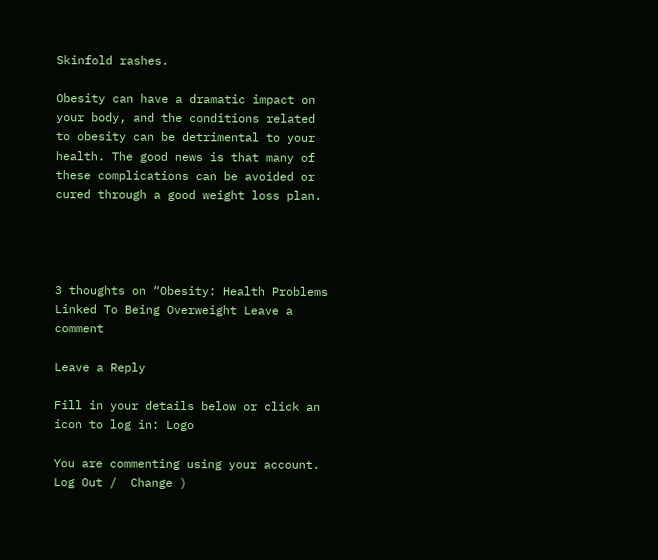Skinfold rashes.

Obesity can have a dramatic impact on your body, and the conditions related to obesity can be detrimental to your health. The good news is that many of these complications can be avoided or cured through a good weight loss plan.




3 thoughts on “Obesity: Health Problems Linked To Being Overweight Leave a comment

Leave a Reply

Fill in your details below or click an icon to log in: Logo

You are commenting using your account. Log Out /  Change )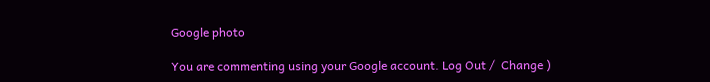Google photo

You are commenting using your Google account. Log Out /  Change )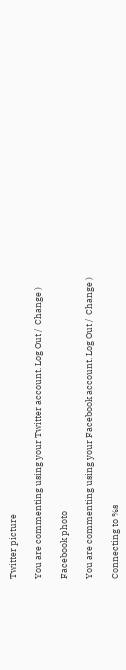Twitter picture

You are commenting using your Twitter account. Log Out /  Change )

Facebook photo

You are commenting using your Facebook account. Log Out /  Change )

Connecting to %s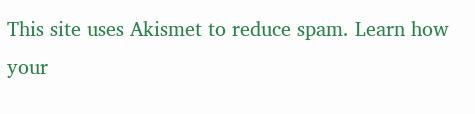This site uses Akismet to reduce spam. Learn how your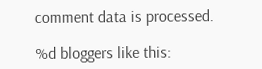comment data is processed.

%d bloggers like this: